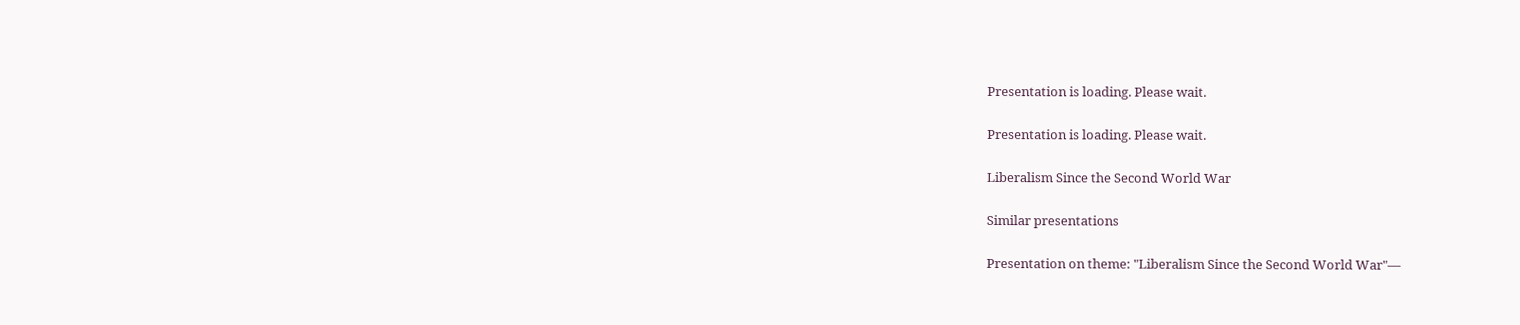Presentation is loading. Please wait.

Presentation is loading. Please wait.

Liberalism Since the Second World War

Similar presentations

Presentation on theme: "Liberalism Since the Second World War"—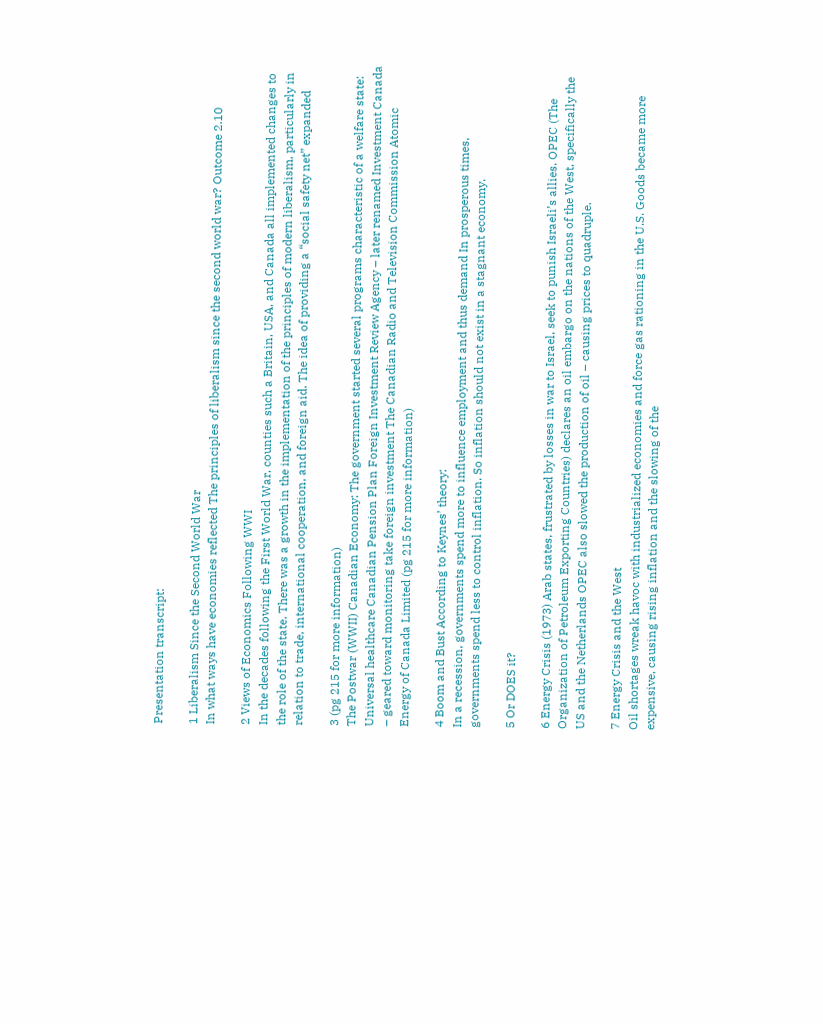Presentation transcript:

1 Liberalism Since the Second World War
In what ways have economies reflected The principles of liberalism since the second world war? Outcome 2.10

2 Views of Economics Following WWI
In the decades following the First World War, counties such a Britain, USA, and Canada all implemented changes to the role of the state. There was a growth in the implementation of the principles of modern liberalism, particularly in relation to trade, international cooperation, and foreign aid. The idea of providing a “social safety net” expanded

3 (pg 215 for more information)
The Postwar (WWII) Canadian Economy: The government started several programs characteristic of a welfare state: Universal healthcare Canadian Pension Plan Foreign Investment Review Agency – later renamed Investment Canada – geared toward monitoring take foreign investment The Canadian Radio and Television Commission Atomic Energy of Canada Limited (pg 215 for more information)

4 Boom and Bust According to Keynes’ theory:
In a recession, governments spend more to influence employment and thus demand In prosperous times, governments spend less to control inflation. So inflation should not exist in a stagnant economy.

5 Or DOES it?

6 Energy Crisis (1973) Arab states, frustrated by losses in war to Israel, seek to punish Israeli’s allies. OPEC (The Organization of Petroleum Exporting Countries) declares an oil embargo on the nations of the West, specifically the US and the Netherlands OPEC also slowed the production of oil – causing prices to quadruple.

7 Energy Crisis and the West
Oil shortages wreak havoc with industrialized economies and force gas rationing in the U.S. Goods became more expensive, causing rising inflation and the slowing of the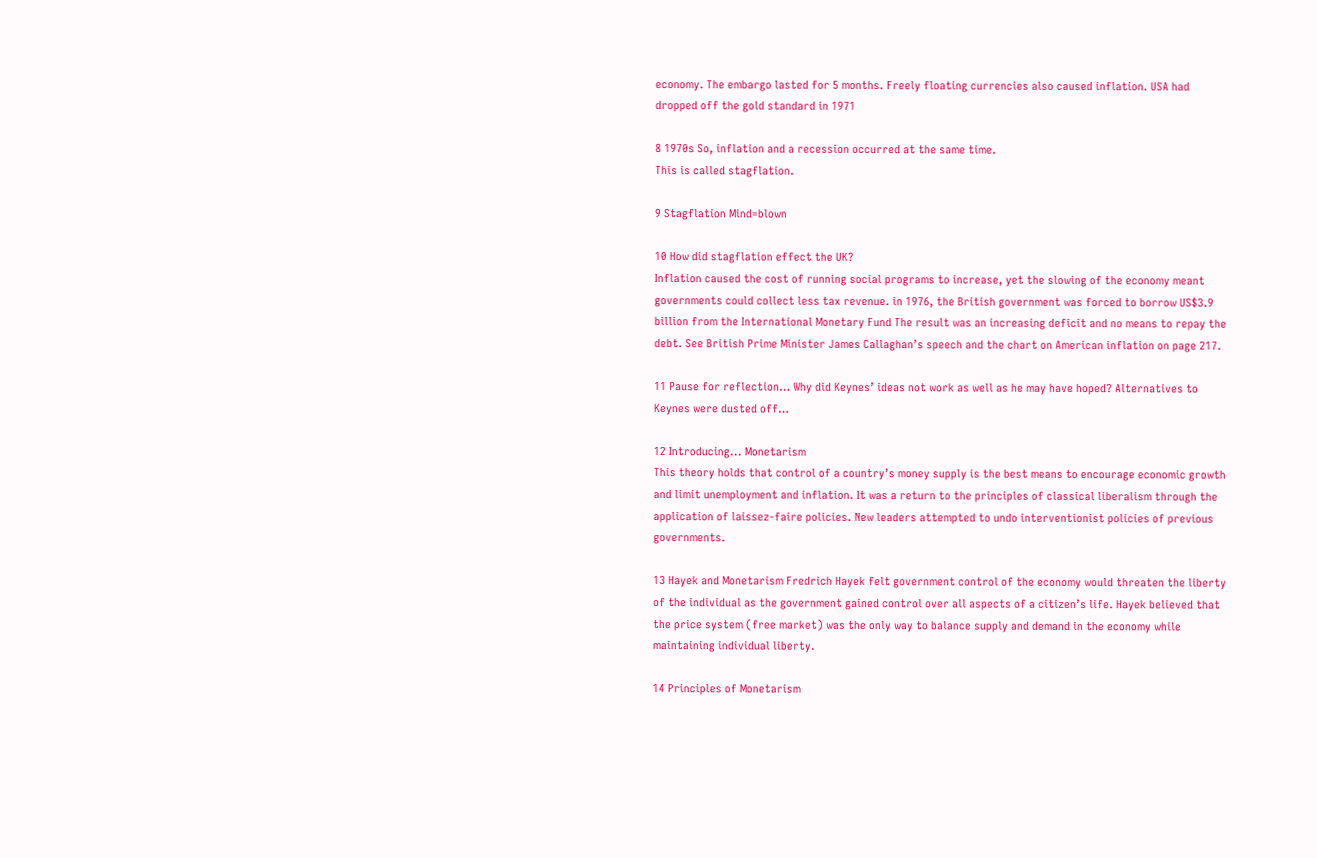economy. The embargo lasted for 5 months. Freely floating currencies also caused inflation. USA had dropped off the gold standard in 1971

8 1970s So, inflation and a recession occurred at the same time.
This is called stagflation.

9 Stagflation Mind=blown

10 How did stagflation effect the UK?
Inflation caused the cost of running social programs to increase, yet the slowing of the economy meant governments could collect less tax revenue. in 1976, the British government was forced to borrow US$3.9 billion from the International Monetary Fund The result was an increasing deficit and no means to repay the debt. See British Prime Minister James Callaghan’s speech and the chart on American inflation on page 217.

11 Pause for reflection… Why did Keynes’ ideas not work as well as he may have hoped? Alternatives to Keynes were dusted off…

12 Introducing... Monetarism
This theory holds that control of a country’s money supply is the best means to encourage economic growth and limit unemployment and inflation. It was a return to the principles of classical liberalism through the application of laissez-faire policies. New leaders attempted to undo interventionist policies of previous governments.

13 Hayek and Monetarism Fredrich Hayek felt government control of the economy would threaten the liberty of the individual as the government gained control over all aspects of a citizen’s life. Hayek believed that the price system (free market) was the only way to balance supply and demand in the economy while maintaining individual liberty.

14 Principles of Monetarism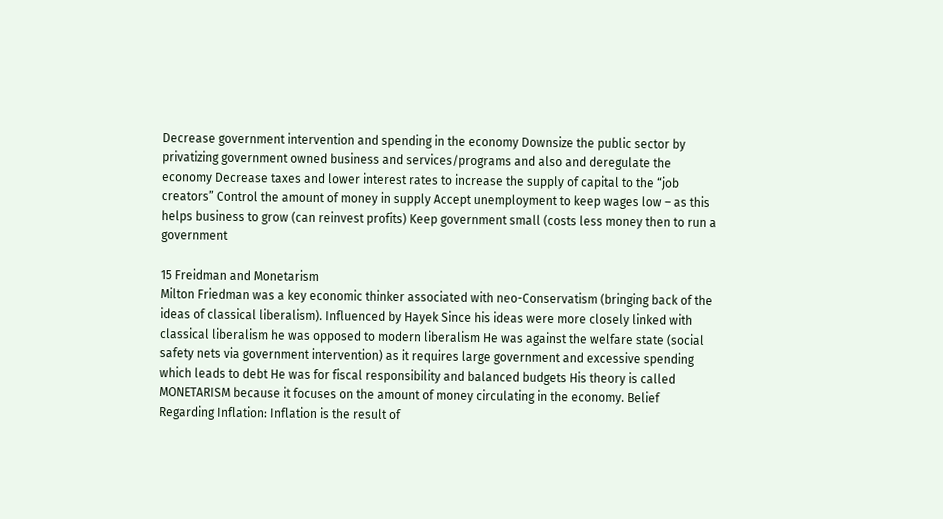Decrease government intervention and spending in the economy Downsize the public sector by privatizing government owned business and services/programs and also and deregulate the economy Decrease taxes and lower interest rates to increase the supply of capital to the “job creators” Control the amount of money in supply Accept unemployment to keep wages low – as this helps business to grow (can reinvest profits) Keep government small (costs less money then to run a government

15 Freidman and Monetarism
Milton Friedman was a key economic thinker associated with neo-Conservatism (bringing back of the ideas of classical liberalism). Influenced by Hayek Since his ideas were more closely linked with classical liberalism he was opposed to modern liberalism He was against the welfare state (social safety nets via government intervention) as it requires large government and excessive spending which leads to debt He was for fiscal responsibility and balanced budgets His theory is called MONETARISM because it focuses on the amount of money circulating in the economy. Belief Regarding Inflation: Inflation is the result of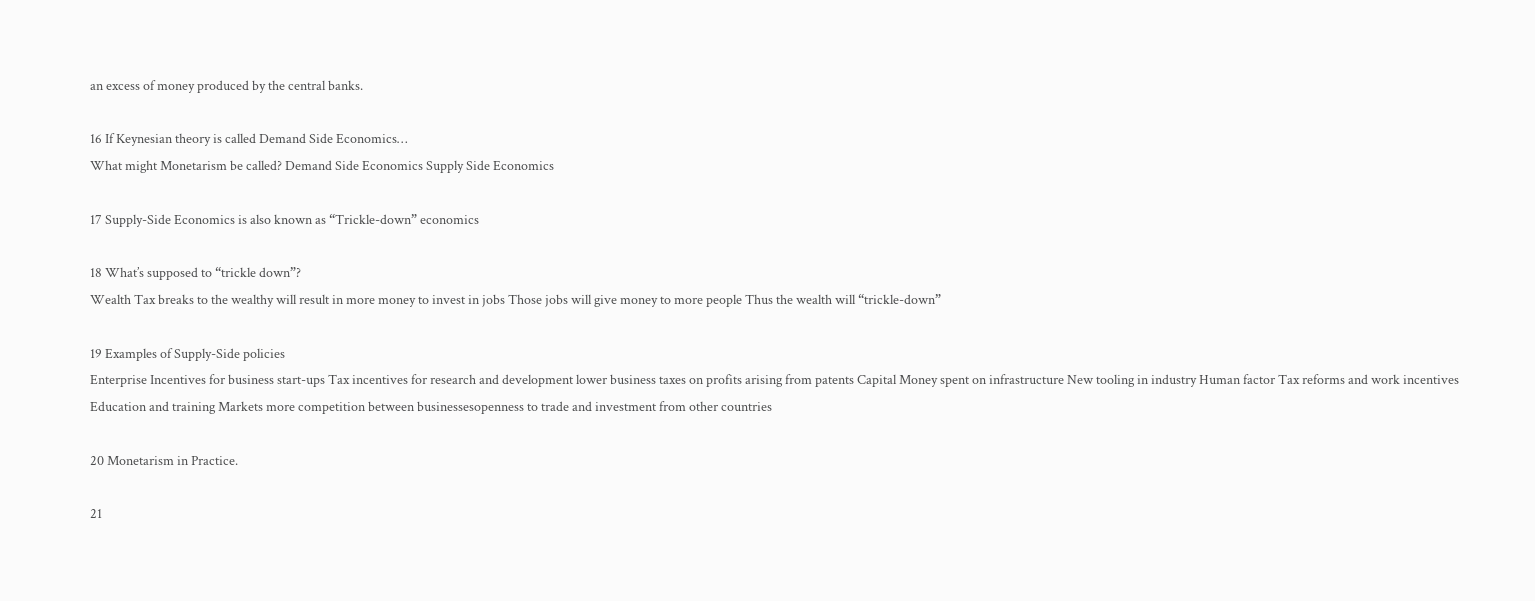an excess of money produced by the central banks.

16 If Keynesian theory is called Demand Side Economics…
What might Monetarism be called? Demand Side Economics Supply Side Economics

17 Supply-Side Economics is also known as “Trickle-down” economics

18 What’s supposed to “trickle down”?
Wealth Tax breaks to the wealthy will result in more money to invest in jobs Those jobs will give money to more people Thus the wealth will “trickle-down”

19 Examples of Supply-Side policies
Enterprise Incentives for business start-ups Tax incentives for research and development lower business taxes on profits arising from patents Capital Money spent on infrastructure New tooling in industry Human factor Tax reforms and work incentives Education and training Markets more competition between businessesopenness to trade and investment from other countries

20 Monetarism in Practice.

21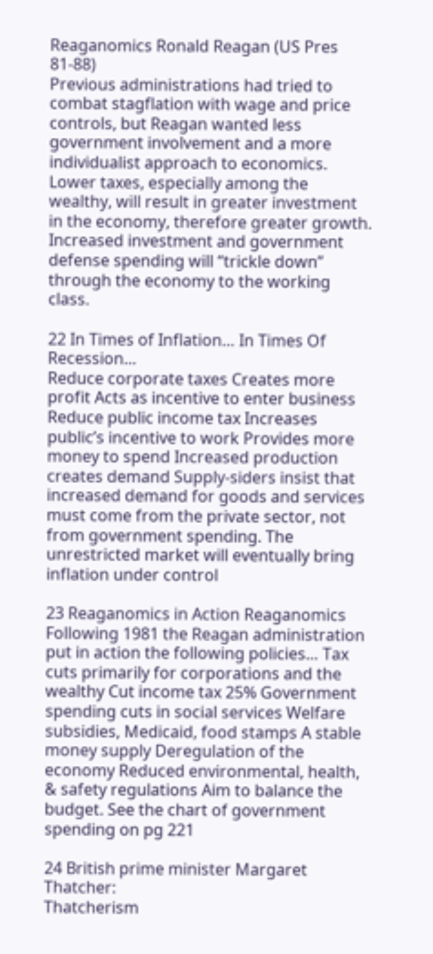Reaganomics Ronald Reagan (US Pres 81-88)
Previous administrations had tried to combat stagflation with wage and price controls, but Reagan wanted less government involvement and a more individualist approach to economics. Lower taxes, especially among the wealthy, will result in greater investment in the economy, therefore greater growth. Increased investment and government defense spending will “trickle down” through the economy to the working class.

22 In Times of Inflation… In Times Of Recession…
Reduce corporate taxes Creates more profit Acts as incentive to enter business Reduce public income tax Increases public’s incentive to work Provides more money to spend Increased production creates demand Supply-siders insist that increased demand for goods and services must come from the private sector, not from government spending. The unrestricted market will eventually bring inflation under control

23 Reaganomics in Action Reaganomics
Following 1981 the Reagan administration put in action the following policies… Tax cuts primarily for corporations and the wealthy Cut income tax 25% Government spending cuts in social services Welfare subsidies, Medicaid, food stamps A stable money supply Deregulation of the economy Reduced environmental, health, & safety regulations Aim to balance the budget. See the chart of government spending on pg 221

24 British prime minister Margaret Thatcher:
Thatcherism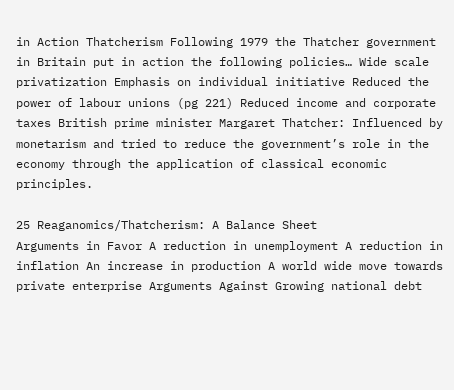in Action Thatcherism Following 1979 the Thatcher government in Britain put in action the following policies… Wide scale privatization Emphasis on individual initiative Reduced the power of labour unions (pg 221) Reduced income and corporate taxes British prime minister Margaret Thatcher: Influenced by monetarism and tried to reduce the government’s role in the economy through the application of classical economic principles.

25 Reaganomics/Thatcherism: A Balance Sheet
Arguments in Favor A reduction in unemployment A reduction in inflation An increase in production A world wide move towards private enterprise Arguments Against Growing national debt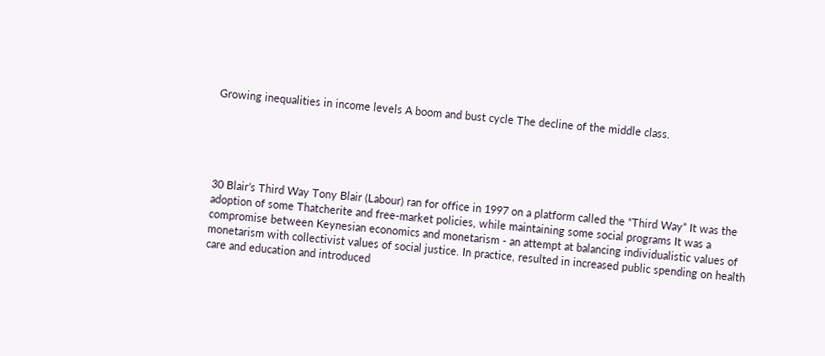Growing inequalities in income levels A boom and bust cycle The decline of the middle class.





30 Blair’s Third Way Tony Blair (Labour) ran for office in 1997 on a platform called the “Third Way” It was the adoption of some Thatcherite and free-market policies, while maintaining some social programs It was a compromise between Keynesian economics and monetarism - an attempt at balancing individualistic values of monetarism with collectivist values of social justice. In practice, resulted in increased public spending on health care and education and introduced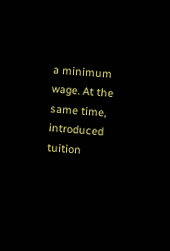a minimum wage. At the same time, introduced tuition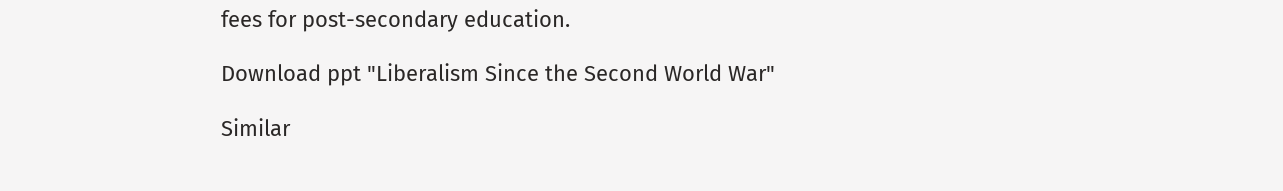fees for post-secondary education.

Download ppt "Liberalism Since the Second World War"

Similar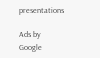presentations

Ads by Google